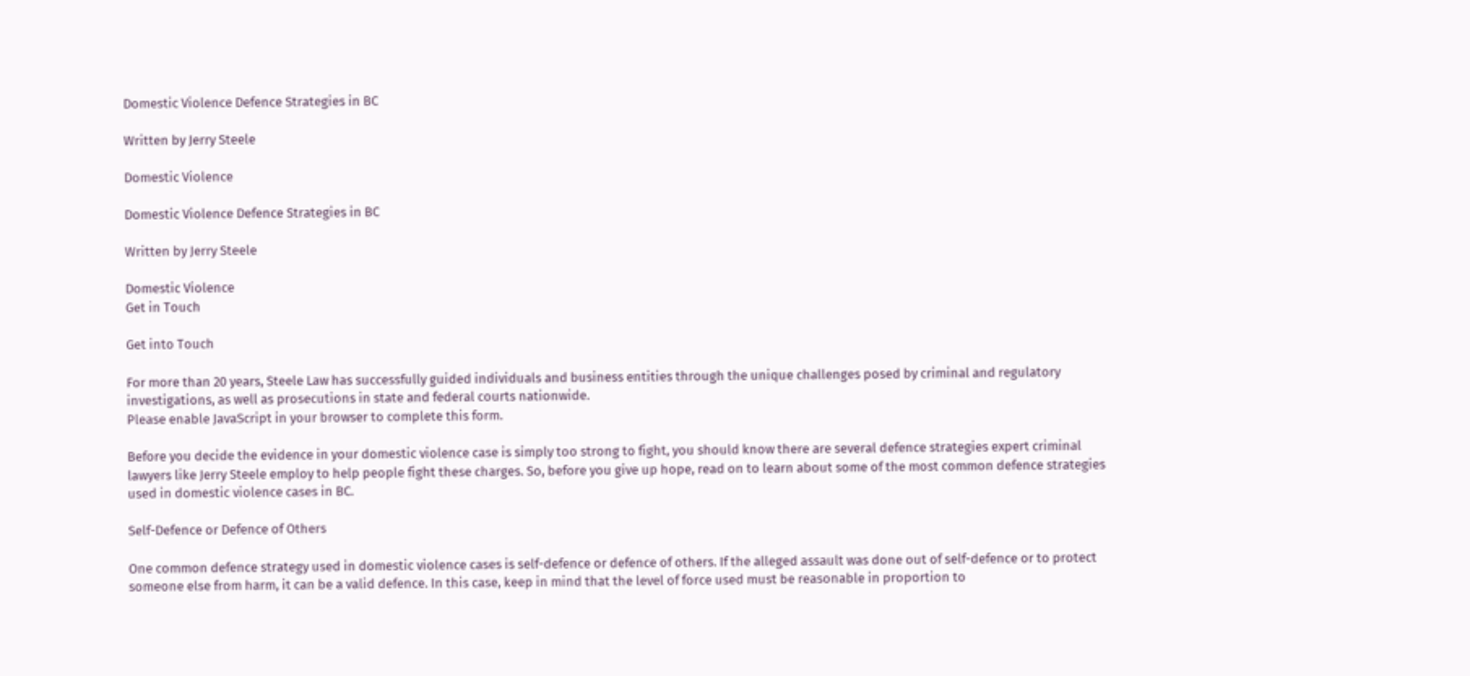Domestic Violence Defence Strategies in BC

Written by Jerry Steele

Domestic Violence

Domestic Violence Defence Strategies in BC

Written by Jerry Steele

Domestic Violence
Get in Touch

Get into Touch

For more than 20 years, Steele Law has successfully guided individuals and business entities through the unique challenges posed by criminal and regulatory investigations, as well as prosecutions in state and federal courts nationwide.
Please enable JavaScript in your browser to complete this form.

Before you decide the evidence in your domestic violence case is simply too strong to fight, you should know there are several defence strategies expert criminal lawyers like Jerry Steele employ to help people fight these charges. So, before you give up hope, read on to learn about some of the most common defence strategies used in domestic violence cases in BC.

Self-Defence or Defence of Others

One common defence strategy used in domestic violence cases is self-defence or defence of others. If the alleged assault was done out of self-defence or to protect someone else from harm, it can be a valid defence. In this case, keep in mind that the level of force used must be reasonable in proportion to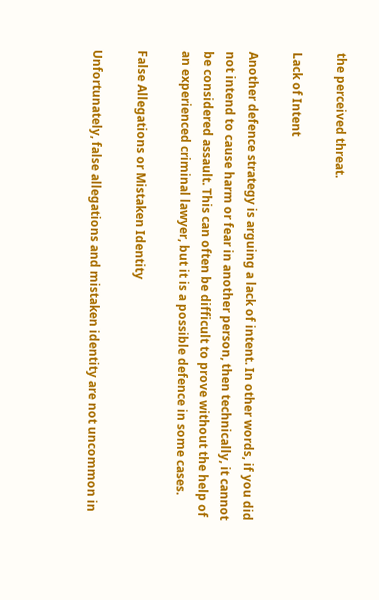the perceived threat.

Lack of Intent

Another defence strategy is arguing a lack of intent. In other words, if you did not intend to cause harm or fear in another person, then technically, it cannot be considered assault. This can often be difficult to prove without the help of an experienced criminal lawyer, but it is a possible defence in some cases.

False Allegations or Mistaken Identity

Unfortunately, false allegations and mistaken identity are not uncommon in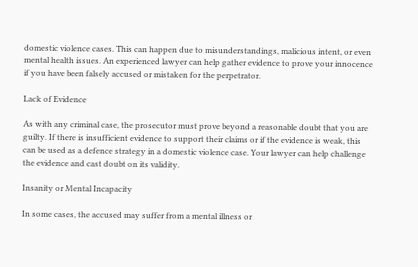domestic violence cases. This can happen due to misunderstandings, malicious intent, or even mental health issues. An experienced lawyer can help gather evidence to prove your innocence if you have been falsely accused or mistaken for the perpetrator.

Lack of Evidence

As with any criminal case, the prosecutor must prove beyond a reasonable doubt that you are guilty. If there is insufficient evidence to support their claims or if the evidence is weak, this can be used as a defence strategy in a domestic violence case. Your lawyer can help challenge the evidence and cast doubt on its validity.

Insanity or Mental Incapacity

In some cases, the accused may suffer from a mental illness or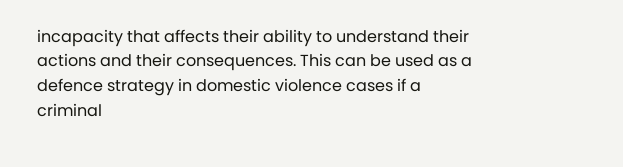incapacity that affects their ability to understand their actions and their consequences. This can be used as a defence strategy in domestic violence cases if a criminal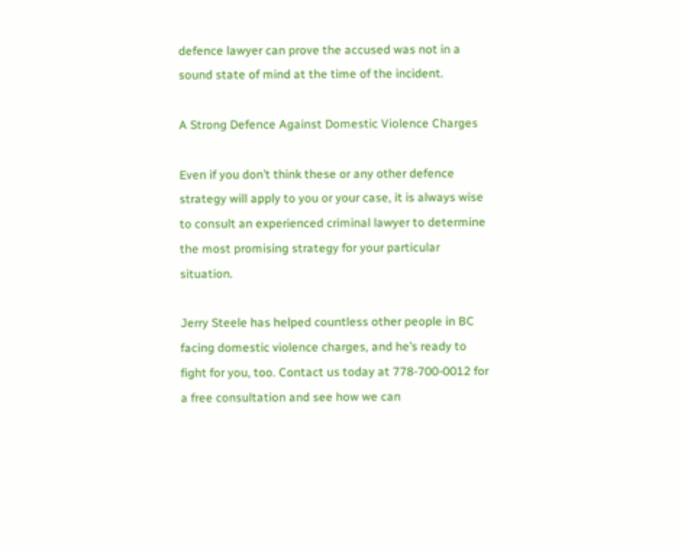defence lawyer can prove the accused was not in a sound state of mind at the time of the incident.

A Strong Defence Against Domestic Violence Charges

Even if you don’t think these or any other defence strategy will apply to you or your case, it is always wise to consult an experienced criminal lawyer to determine the most promising strategy for your particular situation.

Jerry Steele has helped countless other people in BC facing domestic violence charges, and he’s ready to fight for you, too. Contact us today at 778-700-0012 for a free consultation and see how we can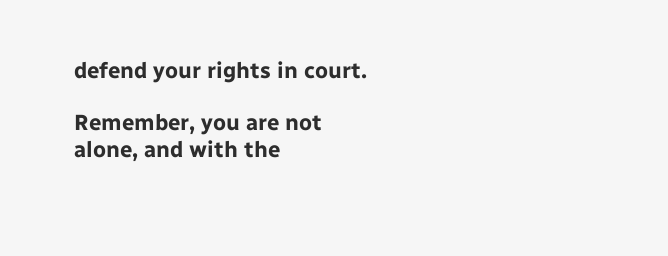defend your rights in court.

Remember, you are not alone, and with the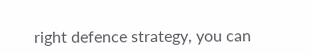right defence strategy, you can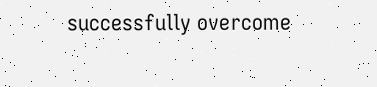successfully overcome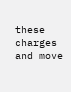these charges and move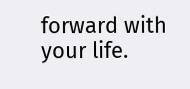forward with your life.